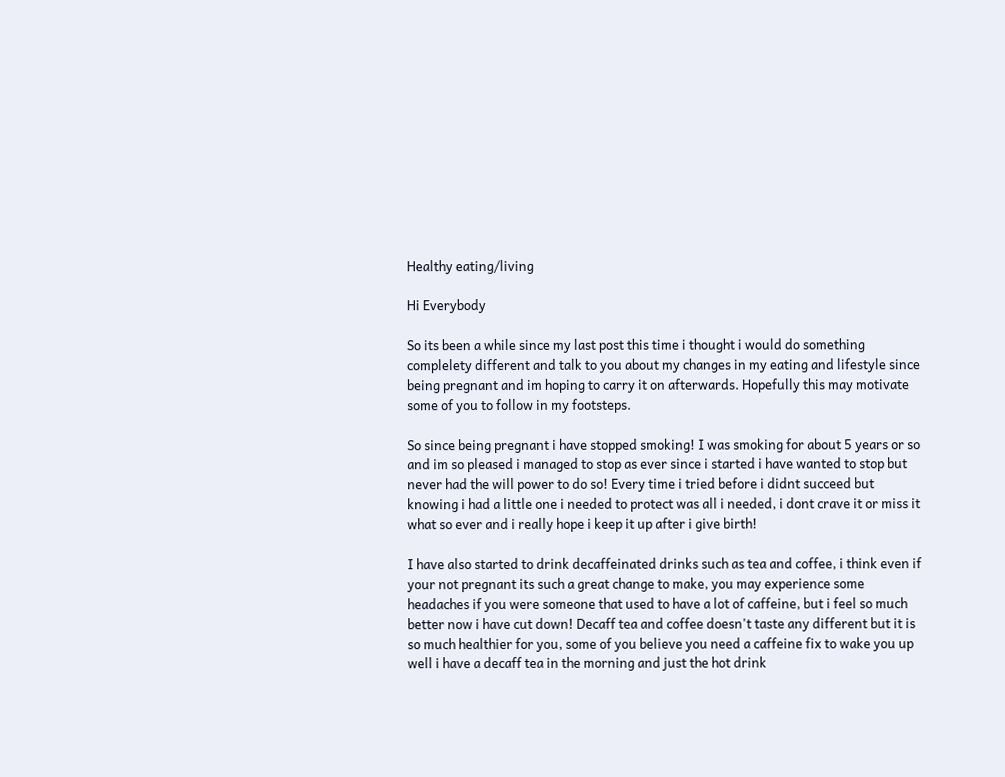Healthy eating/living

Hi Everybody

So its been a while since my last post this time i thought i would do something complelety different and talk to you about my changes in my eating and lifestyle since being pregnant and im hoping to carry it on afterwards. Hopefully this may motivate some of you to follow in my footsteps.

So since being pregnant i have stopped smoking! I was smoking for about 5 years or so and im so pleased i managed to stop as ever since i started i have wanted to stop but never had the will power to do so! Every time i tried before i didnt succeed but knowing i had a little one i needed to protect was all i needed, i dont crave it or miss it what so ever and i really hope i keep it up after i give birth!

I have also started to drink decaffeinated drinks such as tea and coffee, i think even if your not pregnant its such a great change to make, you may experience some headaches if you were someone that used to have a lot of caffeine, but i feel so much better now i have cut down! Decaff tea and coffee doesn't taste any different but it is so much healthier for you, some of you believe you need a caffeine fix to wake you up well i have a decaff tea in the morning and just the hot drink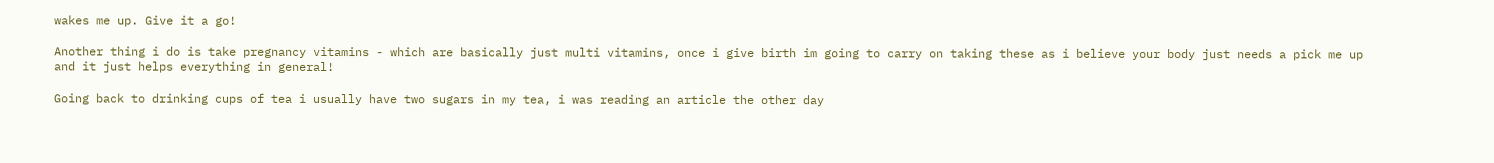wakes me up. Give it a go!

Another thing i do is take pregnancy vitamins - which are basically just multi vitamins, once i give birth im going to carry on taking these as i believe your body just needs a pick me up and it just helps everything in general!

Going back to drinking cups of tea i usually have two sugars in my tea, i was reading an article the other day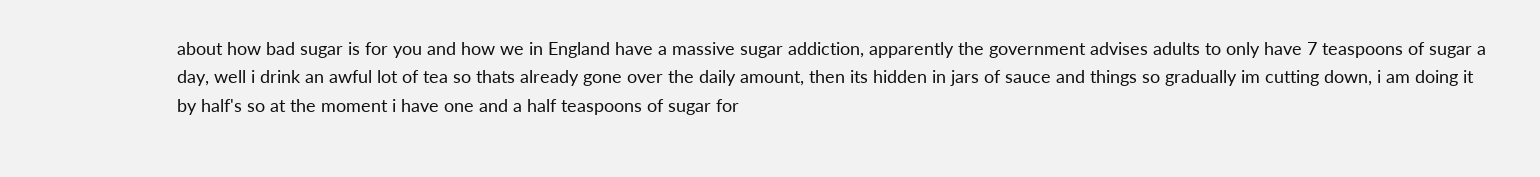about how bad sugar is for you and how we in England have a massive sugar addiction, apparently the government advises adults to only have 7 teaspoons of sugar a day, well i drink an awful lot of tea so thats already gone over the daily amount, then its hidden in jars of sauce and things so gradually im cutting down, i am doing it by half's so at the moment i have one and a half teaspoons of sugar for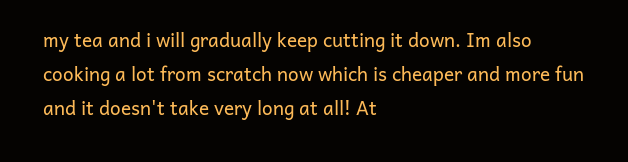my tea and i will gradually keep cutting it down. Im also cooking a lot from scratch now which is cheaper and more fun and it doesn't take very long at all! At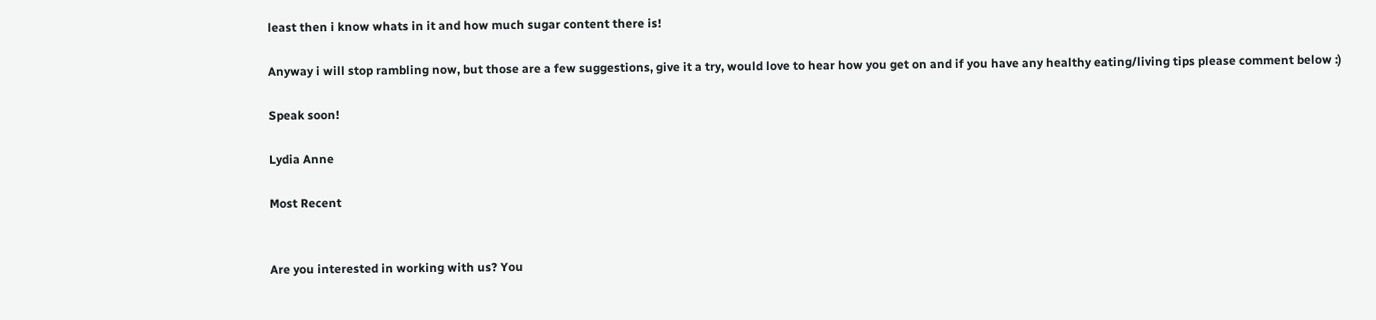least then i know whats in it and how much sugar content there is!

Anyway i will stop rambling now, but those are a few suggestions, give it a try, would love to hear how you get on and if you have any healthy eating/living tips please comment below :)

Speak soon!

Lydia Anne

Most Recent


Are you interested in working with us? You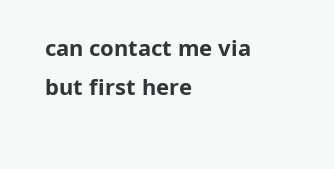can contact me via but first here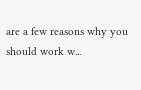are a few reasons why you should work w...